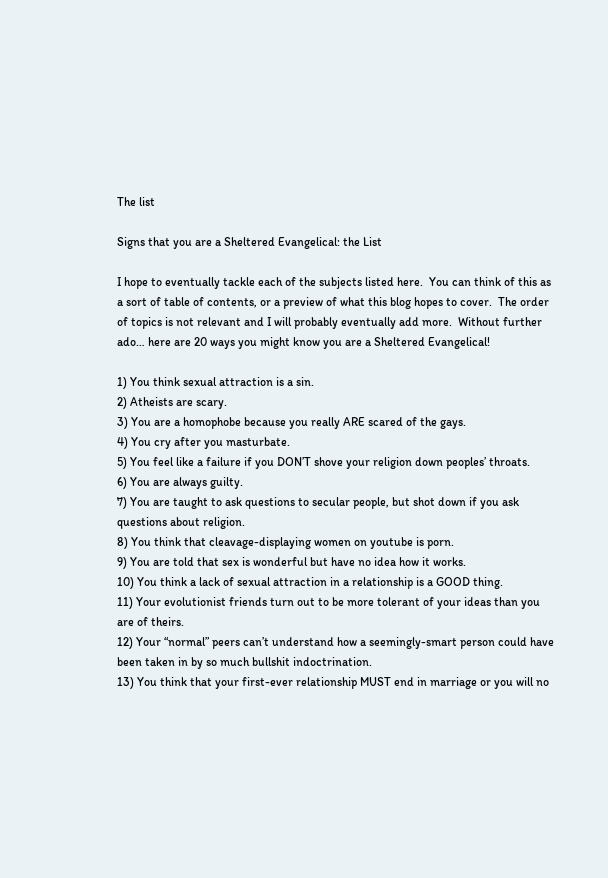The list

Signs that you are a Sheltered Evangelical: the List

I hope to eventually tackle each of the subjects listed here.  You can think of this as a sort of table of contents, or a preview of what this blog hopes to cover.  The order of topics is not relevant and I will probably eventually add more.  Without further ado… here are 20 ways you might know you are a Sheltered Evangelical!

1) You think sexual attraction is a sin.
2) Atheists are scary.
3) You are a homophobe because you really ARE scared of the gays.
4) You cry after you masturbate.
5) You feel like a failure if you DON’T shove your religion down peoples’ throats.
6) You are always guilty.
7) You are taught to ask questions to secular people, but shot down if you ask questions about religion.
8) You think that cleavage-displaying women on youtube is porn.
9) You are told that sex is wonderful but have no idea how it works.
10) You think a lack of sexual attraction in a relationship is a GOOD thing.
11) Your evolutionist friends turn out to be more tolerant of your ideas than you are of theirs.
12) Your “normal” peers can’t understand how a seemingly-smart person could have been taken in by so much bullshit indoctrination.
13) You think that your first-ever relationship MUST end in marriage or you will no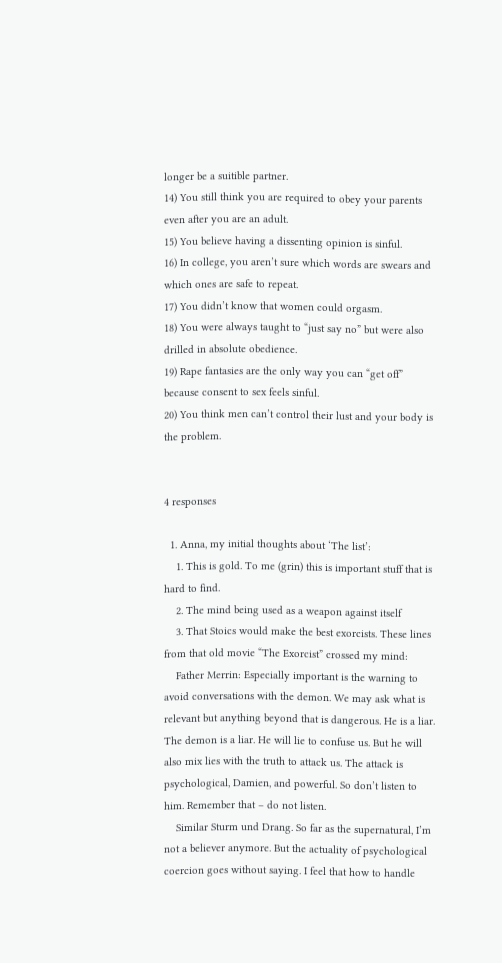longer be a suitible partner.
14) You still think you are required to obey your parents even after you are an adult.
15) You believe having a dissenting opinion is sinful.
16) In college, you aren’t sure which words are swears and which ones are safe to repeat.
17) You didn’t know that women could orgasm.
18) You were always taught to “just say no” but were also drilled in absolute obedience.
19) Rape fantasies are the only way you can “get off” because consent to sex feels sinful.
20) You think men can’t control their lust and your body is the problem.


4 responses

  1. Anna, my initial thoughts about ‘The list’:
    1. This is gold. To me (grin) this is important stuff that is hard to find.
    2. The mind being used as a weapon against itself
    3. That Stoics would make the best exorcists. These lines from that old movie “The Exorcist” crossed my mind:
    Father Merrin: Especially important is the warning to avoid conversations with the demon. We may ask what is relevant but anything beyond that is dangerous. He is a liar. The demon is a liar. He will lie to confuse us. But he will also mix lies with the truth to attack us. The attack is psychological, Damien, and powerful. So don’t listen to him. Remember that – do not listen.
    Similar Sturm und Drang. So far as the supernatural, I’m not a believer anymore. But the actuality of psychological coercion goes without saying. I feel that how to handle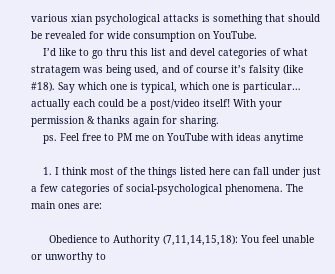various xian psychological attacks is something that should be revealed for wide consumption on YouTube.
    I’d like to go thru this list and devel categories of what stratagem was being used, and of course it’s falsity (like #18). Say which one is typical, which one is particular… actually each could be a post/video itself! With your permission & thanks again for sharing.
    ps. Feel free to PM me on YouTube with ideas anytime

    1. I think most of the things listed here can fall under just a few categories of social-psychological phenomena. The main ones are:

      Obedience to Authority (7,11,14,15,18): You feel unable or unworthy to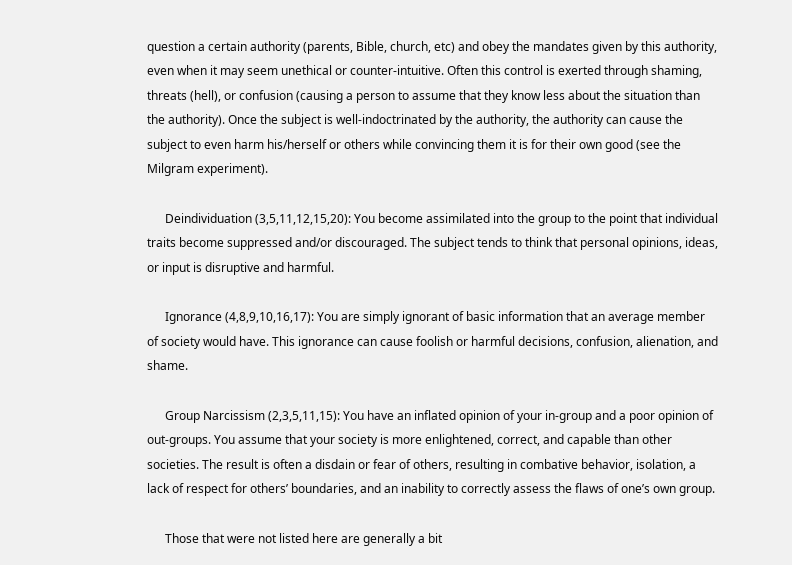question a certain authority (parents, Bible, church, etc) and obey the mandates given by this authority, even when it may seem unethical or counter-intuitive. Often this control is exerted through shaming, threats (hell), or confusion (causing a person to assume that they know less about the situation than the authority). Once the subject is well-indoctrinated by the authority, the authority can cause the subject to even harm his/herself or others while convincing them it is for their own good (see the Milgram experiment).

      Deindividuation (3,5,11,12,15,20): You become assimilated into the group to the point that individual traits become suppressed and/or discouraged. The subject tends to think that personal opinions, ideas, or input is disruptive and harmful.

      Ignorance (4,8,9,10,16,17): You are simply ignorant of basic information that an average member of society would have. This ignorance can cause foolish or harmful decisions, confusion, alienation, and shame.

      Group Narcissism (2,3,5,11,15): You have an inflated opinion of your in-group and a poor opinion of out-groups. You assume that your society is more enlightened, correct, and capable than other societies. The result is often a disdain or fear of others, resulting in combative behavior, isolation, a lack of respect for others’ boundaries, and an inability to correctly assess the flaws of one’s own group.

      Those that were not listed here are generally a bit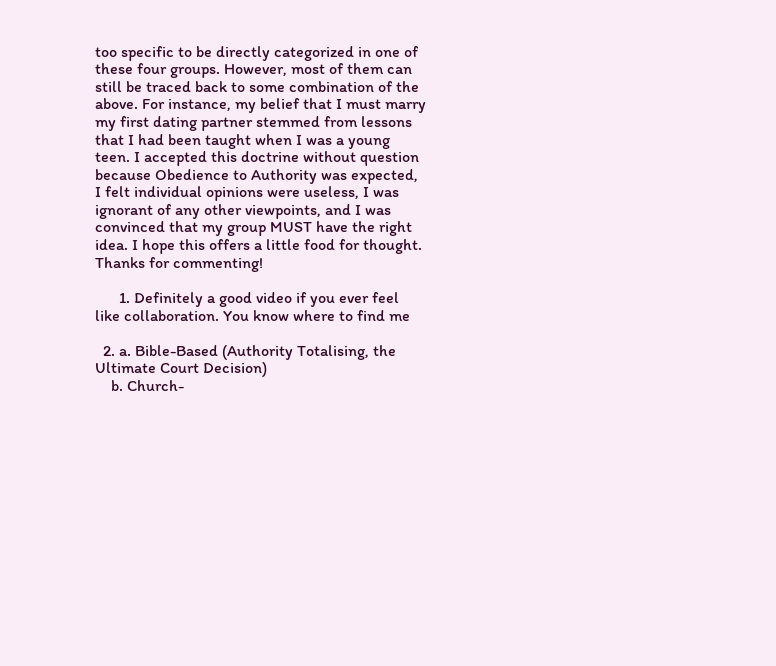too specific to be directly categorized in one of these four groups. However, most of them can still be traced back to some combination of the above. For instance, my belief that I must marry my first dating partner stemmed from lessons that I had been taught when I was a young teen. I accepted this doctrine without question because Obedience to Authority was expected, I felt individual opinions were useless, I was ignorant of any other viewpoints, and I was convinced that my group MUST have the right idea. I hope this offers a little food for thought. Thanks for commenting!

      1. Definitely a good video if you ever feel like collaboration. You know where to find me

  2. a. Bible-Based (Authority Totalising, the Ultimate Court Decision)
    b. Church-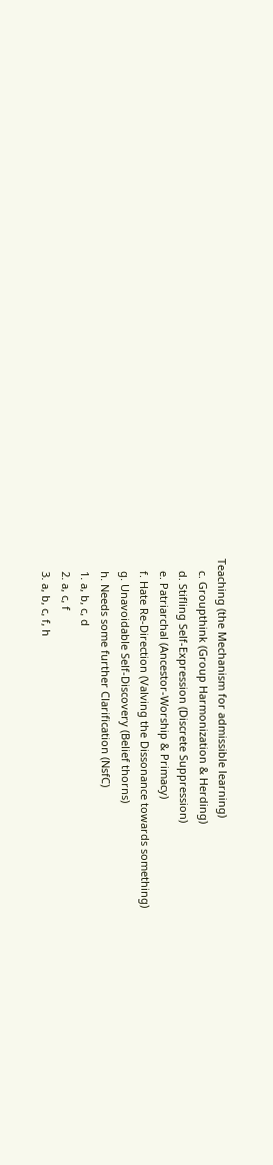Teaching (the Mechanism for admissible learning)
    c. Groupthink (Group Harmonization & Herding)
    d. Stifling Self-Expression (Discrete Suppression)
    e. Patriarchal (Ancestor-Worship & Primacy)
    f. Hate Re-Direction (Valving the Dissonance towards something)
    g. Unavoidable Self-Discovery (Belief thorns)
    h. Needs some further Clarification (NsfC)
    1. a, b, c, d
    2. a, c, f
    3. a, b, c, f, h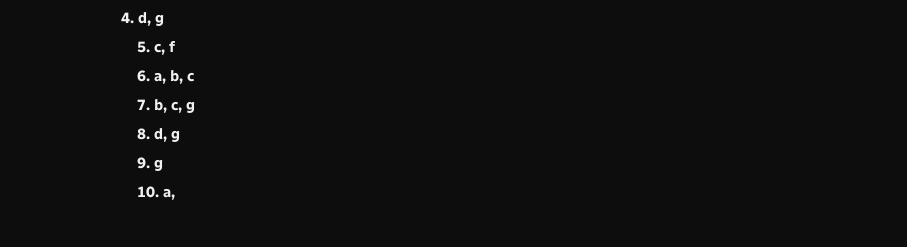4. d, g
    5. c, f
    6. a, b, c
    7. b, c, g
    8. d, g
    9. g
    10. a,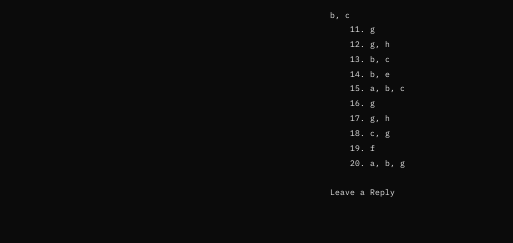b, c
    11. g
    12. g, h
    13. b, c
    14. b, e
    15. a, b, c
    16. g
    17. g, h
    18. c, g
    19. f
    20. a, b, g

Leave a Reply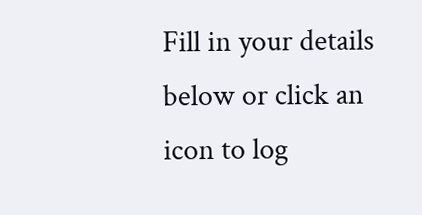Fill in your details below or click an icon to log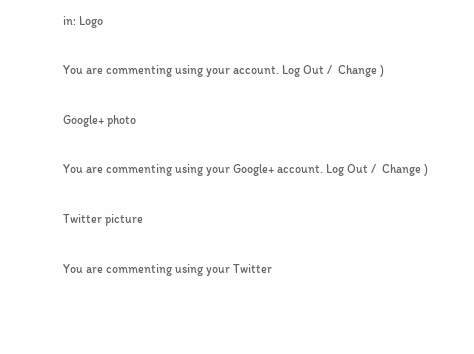in: Logo

You are commenting using your account. Log Out /  Change )

Google+ photo

You are commenting using your Google+ account. Log Out /  Change )

Twitter picture

You are commenting using your Twitter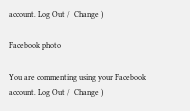account. Log Out /  Change )

Facebook photo

You are commenting using your Facebook account. Log Out /  Change )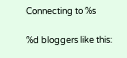Connecting to %s

%d bloggers like this: